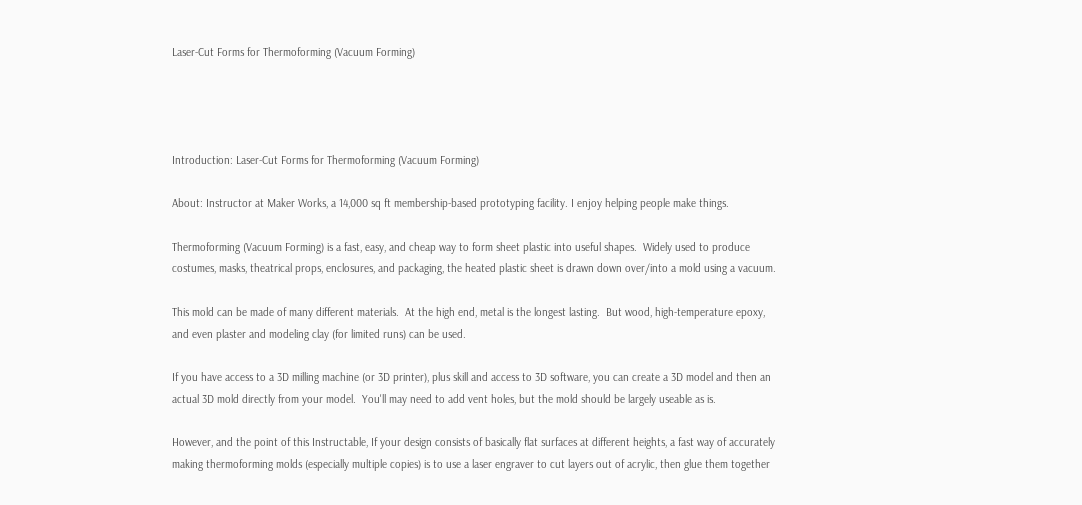Laser-Cut Forms for Thermoforming (Vacuum Forming)




Introduction: Laser-Cut Forms for Thermoforming (Vacuum Forming)

About: Instructor at Maker Works, a 14,000 sq ft membership-based prototyping facility. I enjoy helping people make things.

Thermoforming (Vacuum Forming) is a fast, easy, and cheap way to form sheet plastic into useful shapes.  Widely used to produce costumes, masks, theatrical props, enclosures, and packaging, the heated plastic sheet is drawn down over/into a mold using a vacuum.

This mold can be made of many different materials.  At the high end, metal is the longest lasting.  But wood, high-temperature epoxy, and even plaster and modeling clay (for limited runs) can be used.

If you have access to a 3D milling machine (or 3D printer), plus skill and access to 3D software, you can create a 3D model and then an actual 3D mold directly from your model.  You'll may need to add vent holes, but the mold should be largely useable as is.

However, and the point of this Instructable, If your design consists of basically flat surfaces at different heights, a fast way of accurately making thermoforming molds (especially multiple copies) is to use a laser engraver to cut layers out of acrylic, then glue them together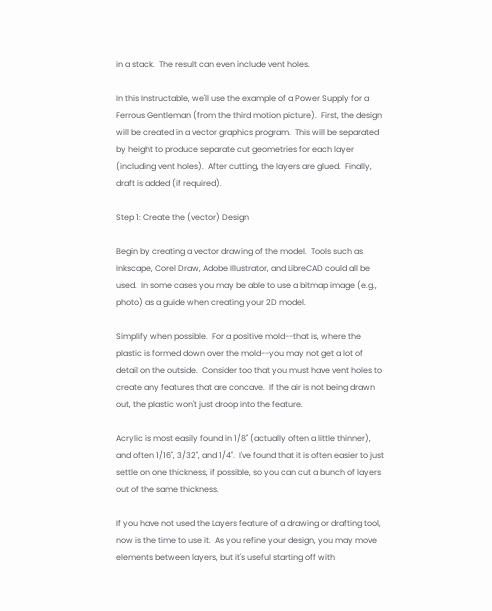in a stack.  The result can even include vent holes.

In this Instructable, we'll use the example of a Power Supply for a Ferrous Gentleman (from the third motion picture).  First, the design will be created in a vector graphics program.  This will be separated by height to produce separate cut geometries for each layer (including vent holes).  After cutting, the layers are glued.  Finally, draft is added (if required).

Step 1: Create the (vector) Design

Begin by creating a vector drawing of the model.  Tools such as Inkscape, Corel Draw, Adobe Illustrator, and LibreCAD could all be used.  In some cases you may be able to use a bitmap image (e.g., photo) as a guide when creating your 2D model.

Simplify when possible.  For a positive mold--that is, where the plastic is formed down over the mold--you may not get a lot of detail on the outside.  Consider too that you must have vent holes to create any features that are concave.  If the air is not being drawn out, the plastic won't just droop into the feature.

Acrylic is most easily found in 1/8" (actually often a little thinner), and often 1/16", 3/32", and 1/4".  I've found that it is often easier to just settle on one thickness, if possible, so you can cut a bunch of layers out of the same thickness.

If you have not used the Layers feature of a drawing or drafting tool, now is the time to use it.  As you refine your design, you may move elements between layers, but it's useful starting off with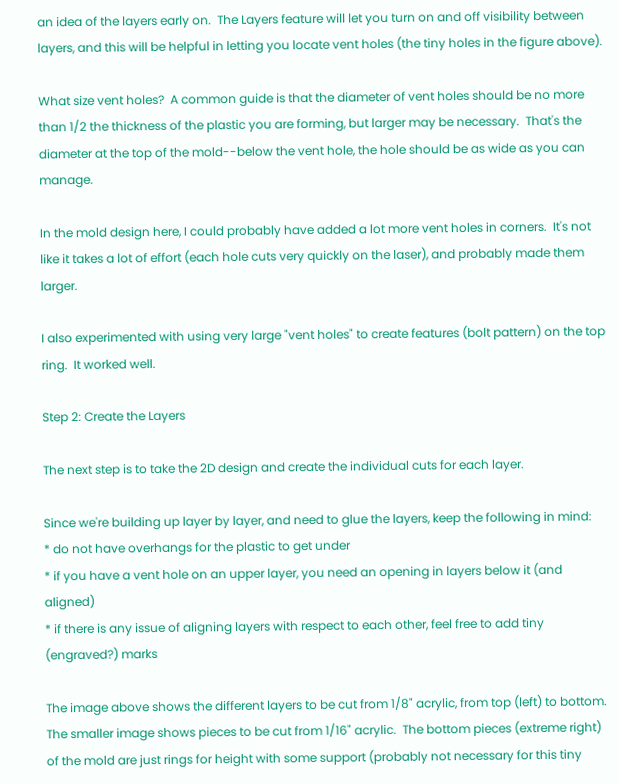an idea of the layers early on.  The Layers feature will let you turn on and off visibility between layers, and this will be helpful in letting you locate vent holes (the tiny holes in the figure above).

What size vent holes?  A common guide is that the diameter of vent holes should be no more than 1/2 the thickness of the plastic you are forming, but larger may be necessary.  That's the diameter at the top of the mold--below the vent hole, the hole should be as wide as you can manage.

In the mold design here, I could probably have added a lot more vent holes in corners.  It's not like it takes a lot of effort (each hole cuts very quickly on the laser), and probably made them larger.

I also experimented with using very large "vent holes" to create features (bolt pattern) on the top ring.  It worked well.

Step 2: Create the Layers

The next step is to take the 2D design and create the individual cuts for each layer.

Since we're building up layer by layer, and need to glue the layers, keep the following in mind:
* do not have overhangs for the plastic to get under
* if you have a vent hole on an upper layer, you need an opening in layers below it (and aligned)
* if there is any issue of aligning layers with respect to each other, feel free to add tiny (engraved?) marks

The image above shows the different layers to be cut from 1/8" acrylic, from top (left) to bottom.  The smaller image shows pieces to be cut from 1/16" acrylic.  The bottom pieces (extreme right) of the mold are just rings for height with some support (probably not necessary for this tiny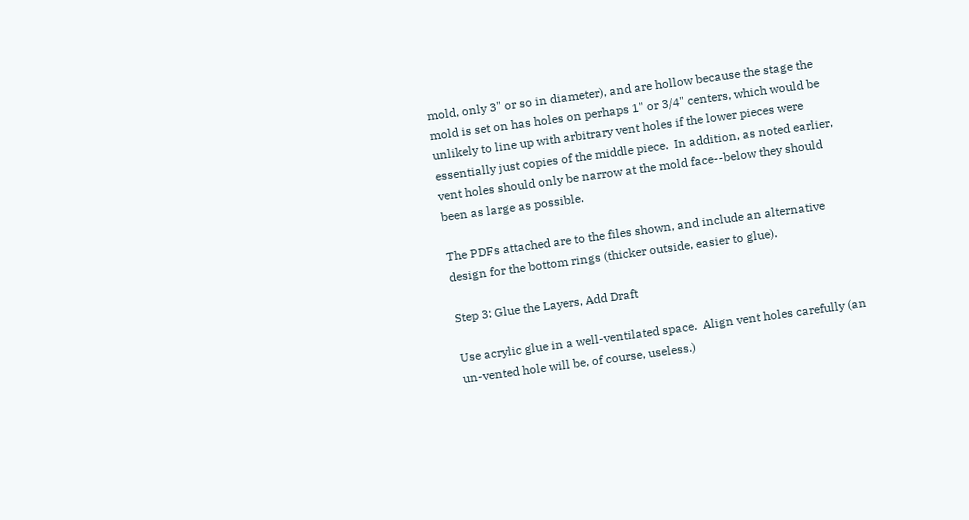mold, only 3" or so in diameter), and are hollow because the stage the mold is set on has holes on perhaps 1" or 3/4" centers, which would be unlikely to line up with arbitrary vent holes if the lower pieces were essentially just copies of the middle piece.  In addition, as noted earlier, vent holes should only be narrow at the mold face--below they should been as large as possible.

The PDFs attached are to the files shown, and include an alternative design for the bottom rings (thicker outside, easier to glue).

Step 3: Glue the Layers, Add Draft

Use acrylic glue in a well-ventilated space.  Align vent holes carefully (an un-vented hole will be, of course, useless.)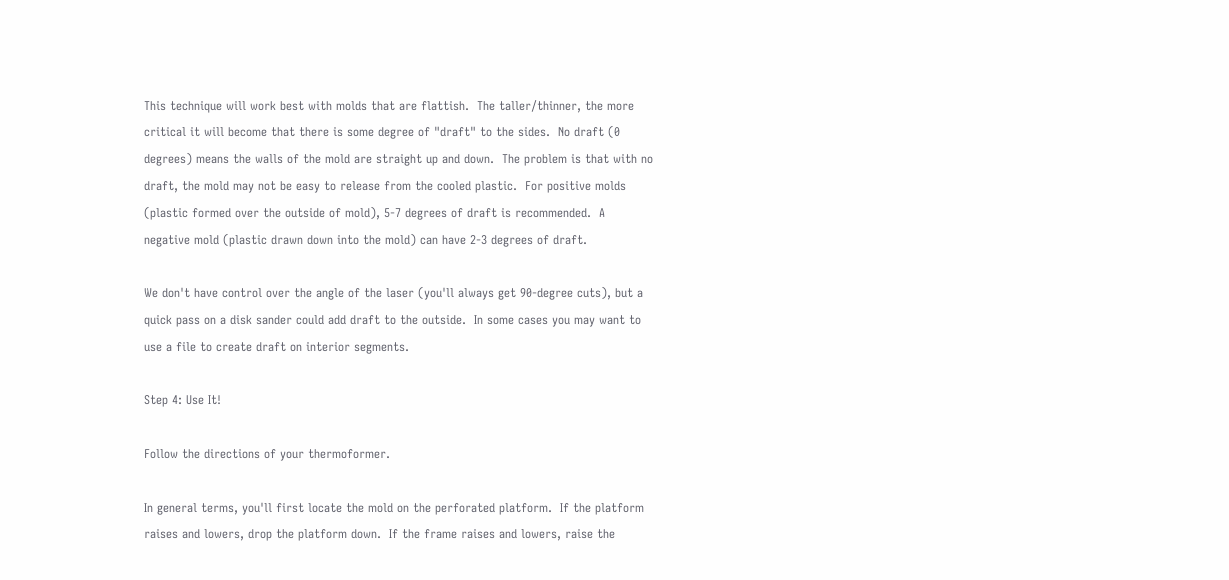This technique will work best with molds that are flattish.  The taller/thinner, the more critical it will become that there is some degree of "draft" to the sides.  No draft (0 degrees) means the walls of the mold are straight up and down.  The problem is that with no draft, the mold may not be easy to release from the cooled plastic.  For positive molds (plastic formed over the outside of mold), 5-7 degrees of draft is recommended.  A negative mold (plastic drawn down into the mold) can have 2-3 degrees of draft.

We don't have control over the angle of the laser (you'll always get 90-degree cuts), but a quick pass on a disk sander could add draft to the outside.  In some cases you may want to use a file to create draft on interior segments.

Step 4: Use It!

Follow the directions of your thermoformer.

In general terms, you'll first locate the mold on the perforated platform.  If the platform raises and lowers, drop the platform down.  If the frame raises and lowers, raise the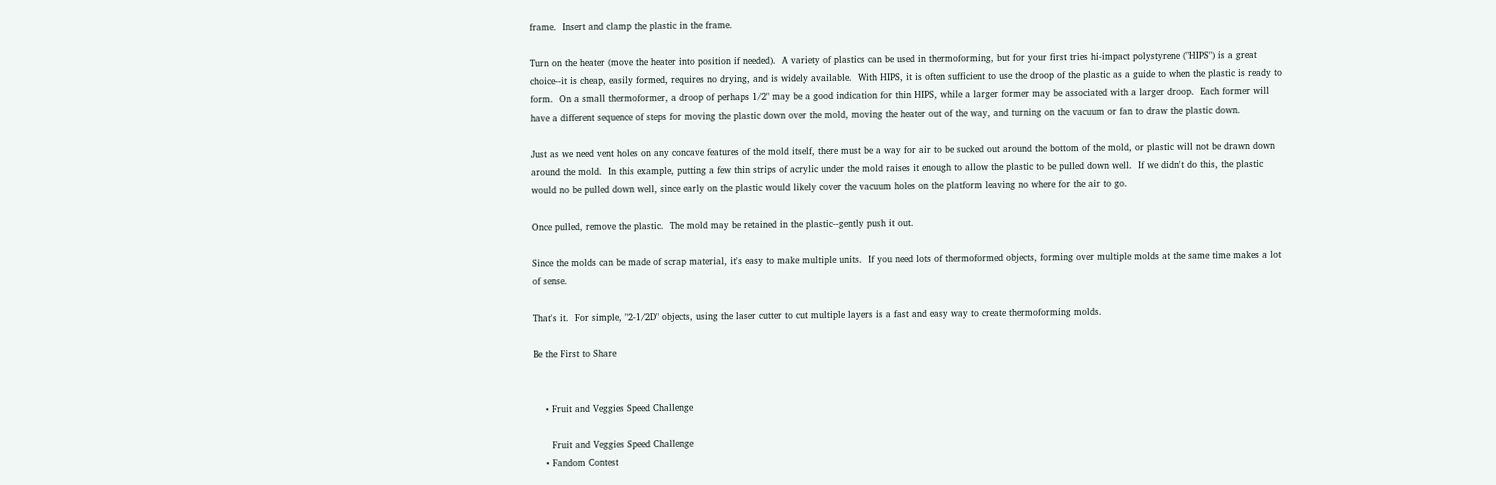frame.  Insert and clamp the plastic in the frame.

Turn on the heater (move the heater into position if needed).  A variety of plastics can be used in thermoforming, but for your first tries hi-impact polystyrene ("HIPS") is a great choice--it is cheap, easily formed, requires no drying, and is widely available.  With HIPS, it is often sufficient to use the droop of the plastic as a guide to when the plastic is ready to form.  On a small thermoformer, a droop of perhaps 1/2" may be a good indication for thin HIPS, while a larger former may be associated with a larger droop.  Each former will have a different sequence of steps for moving the plastic down over the mold, moving the heater out of the way, and turning on the vacuum or fan to draw the plastic down.

Just as we need vent holes on any concave features of the mold itself, there must be a way for air to be sucked out around the bottom of the mold, or plastic will not be drawn down around the mold.  In this example, putting a few thin strips of acrylic under the mold raises it enough to allow the plastic to be pulled down well.  If we didn't do this, the plastic would no be pulled down well, since early on the plastic would likely cover the vacuum holes on the platform leaving no where for the air to go.

Once pulled, remove the plastic.  The mold may be retained in the plastic--gently push it out.

Since the molds can be made of scrap material, it's easy to make multiple units.  If you need lots of thermoformed objects, forming over multiple molds at the same time makes a lot of sense.

That's it.  For simple, "2-1/2D" objects, using the laser cutter to cut multiple layers is a fast and easy way to create thermoforming molds.

Be the First to Share


    • Fruit and Veggies Speed Challenge

      Fruit and Veggies Speed Challenge
    • Fandom Contest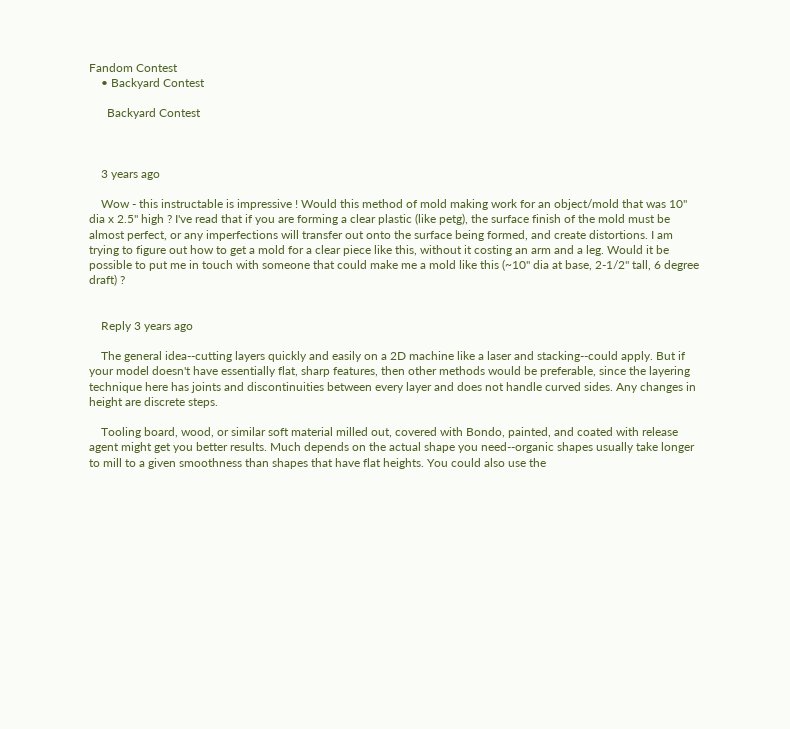Fandom Contest
    • Backyard Contest

      Backyard Contest



    3 years ago

    Wow - this instructable is impressive ! Would this method of mold making work for an object/mold that was 10" dia x 2.5" high ? I've read that if you are forming a clear plastic (like petg), the surface finish of the mold must be almost perfect, or any imperfections will transfer out onto the surface being formed, and create distortions. I am trying to figure out how to get a mold for a clear piece like this, without it costing an arm and a leg. Would it be possible to put me in touch with someone that could make me a mold like this (~10" dia at base, 2-1/2" tall, 6 degree draft) ?


    Reply 3 years ago

    The general idea--cutting layers quickly and easily on a 2D machine like a laser and stacking--could apply. But if your model doesn't have essentially flat, sharp features, then other methods would be preferable, since the layering technique here has joints and discontinuities between every layer and does not handle curved sides. Any changes in height are discrete steps.

    Tooling board, wood, or similar soft material milled out, covered with Bondo, painted, and coated with release agent might get you better results. Much depends on the actual shape you need--organic shapes usually take longer to mill to a given smoothness than shapes that have flat heights. You could also use the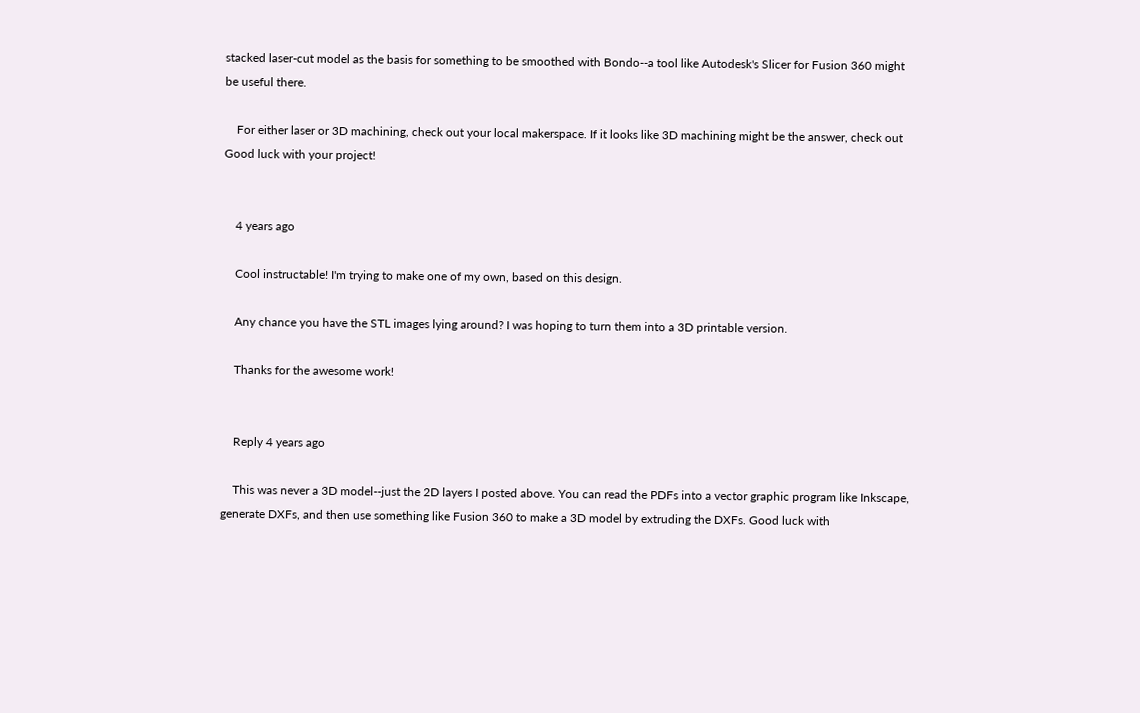stacked laser-cut model as the basis for something to be smoothed with Bondo--a tool like Autodesk's Slicer for Fusion 360 might be useful there.

    For either laser or 3D machining, check out your local makerspace. If it looks like 3D machining might be the answer, check out Good luck with your project!


    4 years ago

    Cool instructable! I'm trying to make one of my own, based on this design.

    Any chance you have the STL images lying around? I was hoping to turn them into a 3D printable version.

    Thanks for the awesome work!


    Reply 4 years ago

    This was never a 3D model--just the 2D layers I posted above. You can read the PDFs into a vector graphic program like Inkscape, generate DXFs, and then use something like Fusion 360 to make a 3D model by extruding the DXFs. Good luck with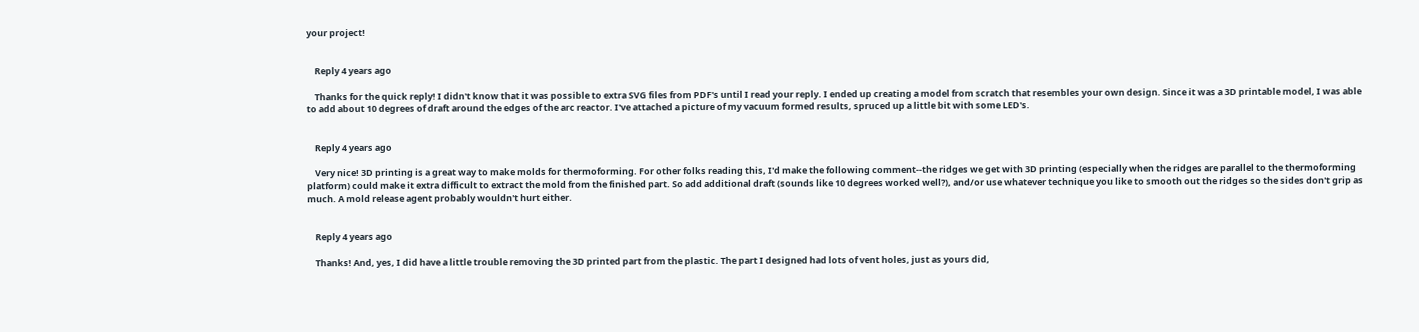your project!


    Reply 4 years ago

    Thanks for the quick reply! I didn't know that it was possible to extra SVG files from PDF's until I read your reply. I ended up creating a model from scratch that resembles your own design. Since it was a 3D printable model, I was able to add about 10 degrees of draft around the edges of the arc reactor. I've attached a picture of my vacuum formed results, spruced up a little bit with some LED's.


    Reply 4 years ago

    Very nice! 3D printing is a great way to make molds for thermoforming. For other folks reading this, I'd make the following comment--the ridges we get with 3D printing (especially when the ridges are parallel to the thermoforming platform) could make it extra difficult to extract the mold from the finished part. So add additional draft (sounds like 10 degrees worked well?), and/or use whatever technique you like to smooth out the ridges so the sides don't grip as much. A mold release agent probably wouldn't hurt either.


    Reply 4 years ago

    Thanks! And, yes, I did have a little trouble removing the 3D printed part from the plastic. The part I designed had lots of vent holes, just as yours did,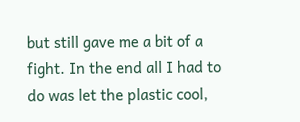but still gave me a bit of a fight. In the end all I had to do was let the plastic cool,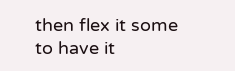then flex it some to have it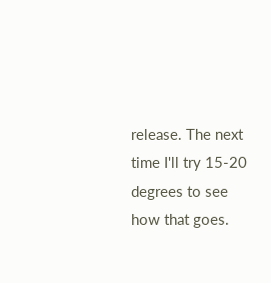release. The next time I'll try 15-20 degrees to see how that goes.